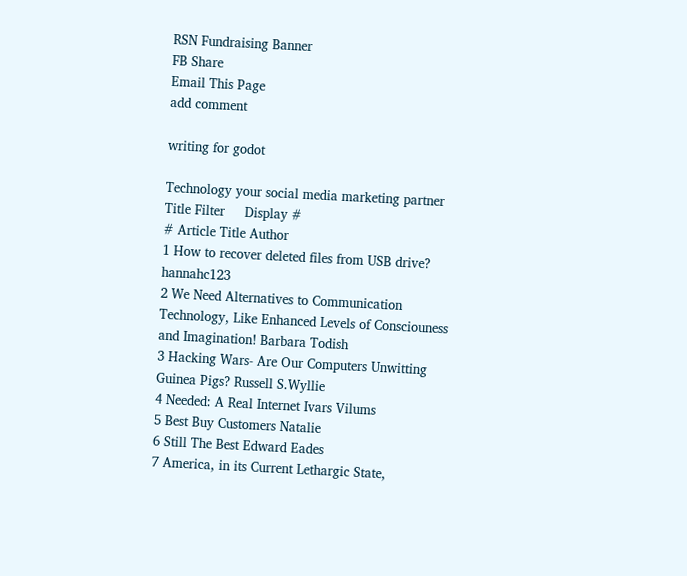RSN Fundraising Banner
FB Share
Email This Page
add comment

writing for godot

Technology your social media marketing partner
Title Filter     Display #
# Article Title Author
1 How to recover deleted files from USB drive? hannahc123
2 We Need Alternatives to Communication Technology, Like Enhanced Levels of Consciouness and Imagination! Barbara Todish
3 Hacking Wars- Are Our Computers Unwitting Guinea Pigs? Russell S.Wyllie
4 Needed: A Real Internet Ivars Vilums
5 Best Buy Customers Natalie
6 Still The Best Edward Eades
7 America, in its Current Lethargic State,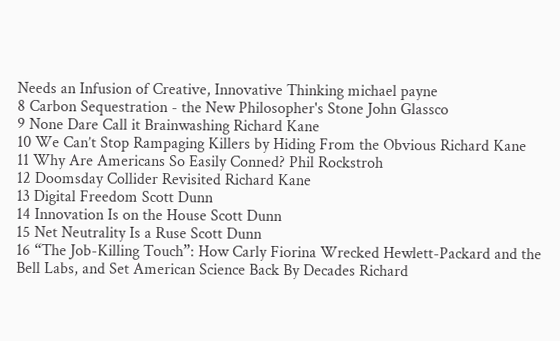Needs an Infusion of Creative, Innovative Thinking michael payne
8 Carbon Sequestration - the New Philosopher's Stone John Glassco
9 None Dare Call it Brainwashing Richard Kane
10 We Can’t Stop Rampaging Killers by Hiding From the Obvious Richard Kane
11 Why Are Americans So Easily Conned? Phil Rockstroh
12 Doomsday Collider Revisited Richard Kane
13 Digital Freedom Scott Dunn
14 Innovation Is on the House Scott Dunn
15 Net Neutrality Is a Ruse Scott Dunn
16 “The Job-Killing Touch”: How Carly Fiorina Wrecked Hewlett-Packard and the Bell Labs, and Set American Science Back By Decades Richard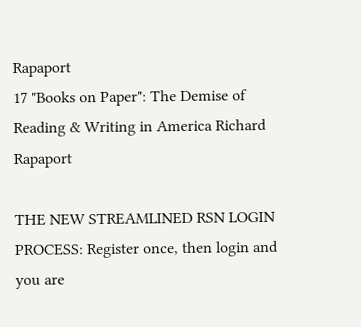Rapaport
17 "Books on Paper": The Demise of Reading & Writing in America Richard Rapaport

THE NEW STREAMLINED RSN LOGIN PROCESS: Register once, then login and you are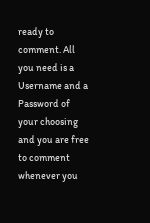ready to comment. All you need is a Username and a Password of your choosing and you are free to comment whenever you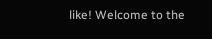like! Welcome to the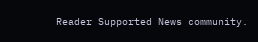Reader Supported News community.